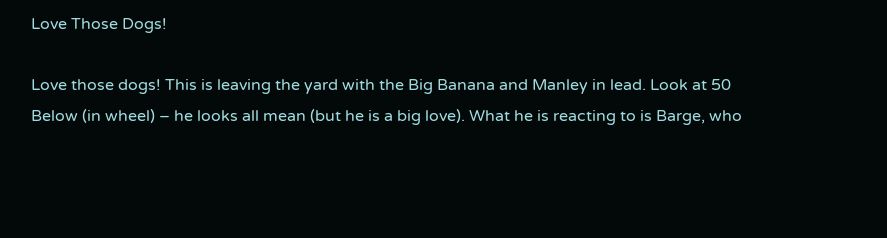Love Those Dogs!

Love those dogs! This is leaving the yard with the Big Banana and Manley in lead. Look at 50 Below (in wheel) – he looks all mean (but he is a big love). What he is reacting to is Barge, who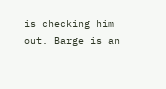is checking him out. Barge is an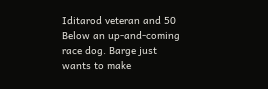Iditarod veteran and 50 Below an up-and-coming race dog. Barge just wants to make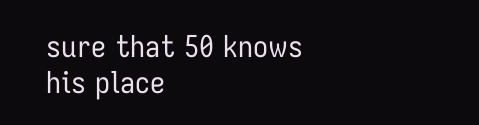sure that 50 knows his place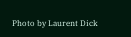Photo by Laurent Dick